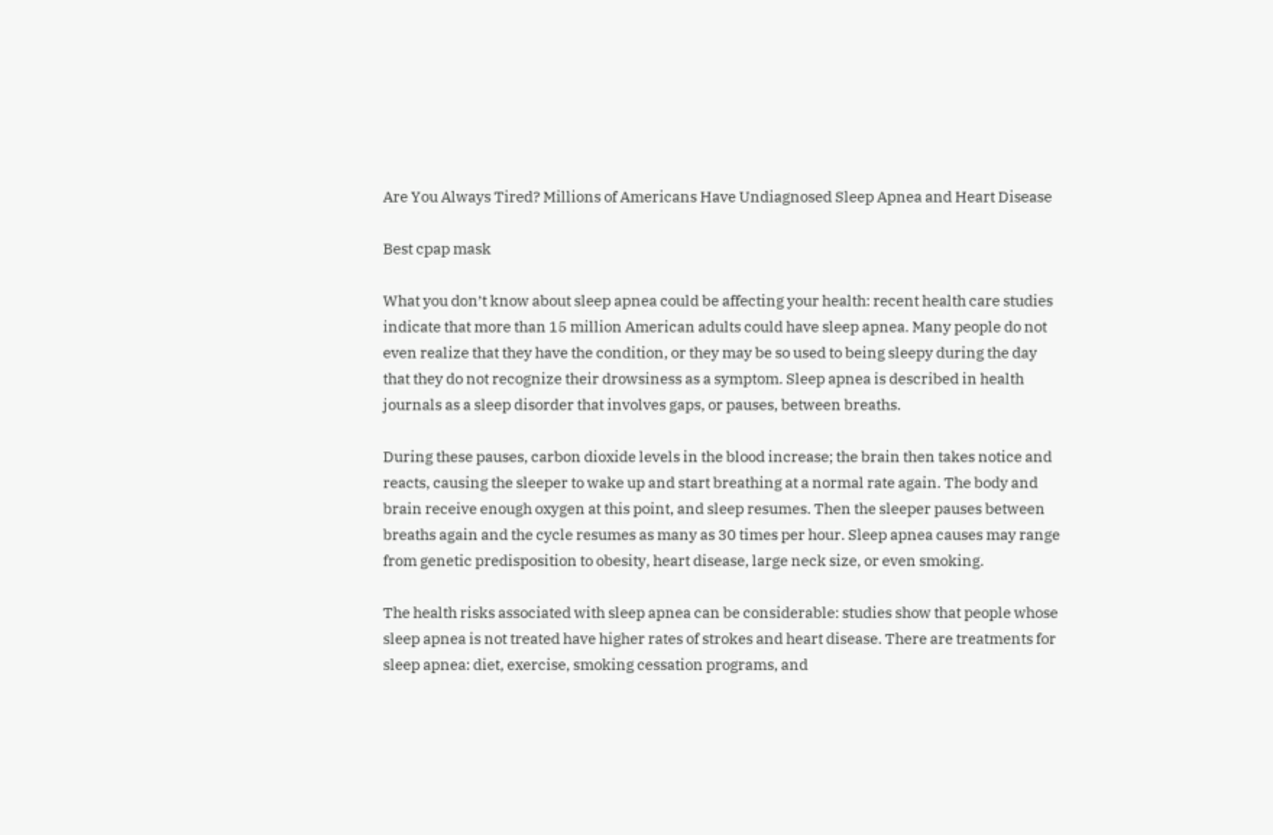Are You Always Tired? Millions of Americans Have Undiagnosed Sleep Apnea and Heart Disease

Best cpap mask

What you don’t know about sleep apnea could be affecting your health: recent health care studies indicate that more than 15 million American adults could have sleep apnea. Many people do not even realize that they have the condition, or they may be so used to being sleepy during the day that they do not recognize their drowsiness as a symptom. Sleep apnea is described in health journals as a sleep disorder that involves gaps, or pauses, between breaths.

During these pauses, carbon dioxide levels in the blood increase; the brain then takes notice and reacts, causing the sleeper to wake up and start breathing at a normal rate again. The body and brain receive enough oxygen at this point, and sleep resumes. Then the sleeper pauses between breaths again and the cycle resumes as many as 30 times per hour. Sleep apnea causes may range from genetic predisposition to obesity, heart disease, large neck size, or even smoking.

The health risks associated with sleep apnea can be considerable: studies show that people whose sleep apnea is not treated have higher rates of strokes and heart disease. There are treatments for sleep apnea: diet, exercise, smoking cessation programs, and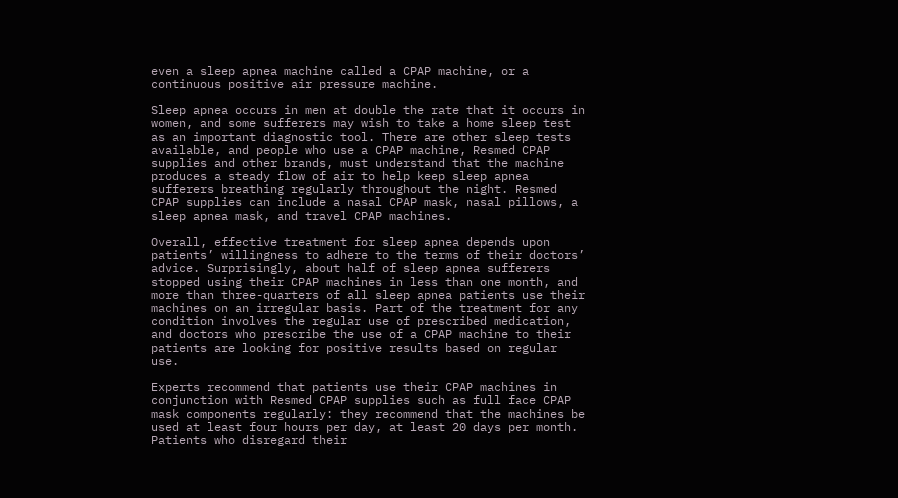even a sleep apnea machine called a CPAP machine, or a continuous positive air pressure machine.

Sleep apnea occurs in men at double the rate that it occurs in women, and some sufferers may wish to take a home sleep test as an important diagnostic tool. There are other sleep tests available, and people who use a CPAP machine, Resmed CPAP supplies and other brands, must understand that the machine produces a steady flow of air to help keep sleep apnea sufferers breathing regularly throughout the night. Resmed CPAP supplies can include a nasal CPAP mask, nasal pillows, a sleep apnea mask, and travel CPAP machines.

Overall, effective treatment for sleep apnea depends upon patients’ willingness to adhere to the terms of their doctors’ advice. Surprisingly, about half of sleep apnea sufferers stopped using their CPAP machines in less than one month, and more than three-quarters of all sleep apnea patients use their machines on an irregular basis. Part of the treatment for any condition involves the regular use of prescribed medication, and doctors who prescribe the use of a CPAP machine to their patients are looking for positive results based on regular use.

Experts recommend that patients use their CPAP machines in conjunction with Resmed CPAP supplies such as full face CPAP mask components regularly: they recommend that the machines be used at least four hours per day, at least 20 days per month. Patients who disregard their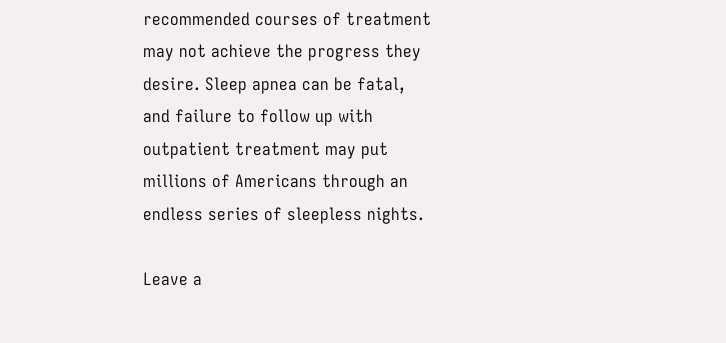recommended courses of treatment may not achieve the progress they desire. Sleep apnea can be fatal, and failure to follow up with outpatient treatment may put millions of Americans through an endless series of sleepless nights.

Leave a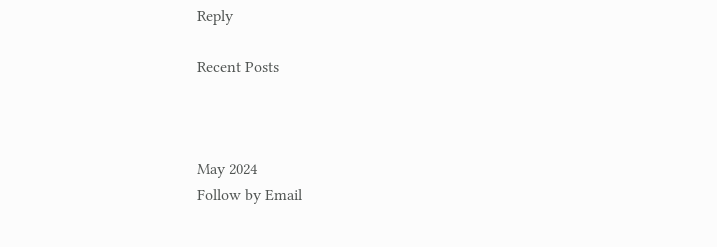Reply

Recent Posts



May 2024
Follow by Email